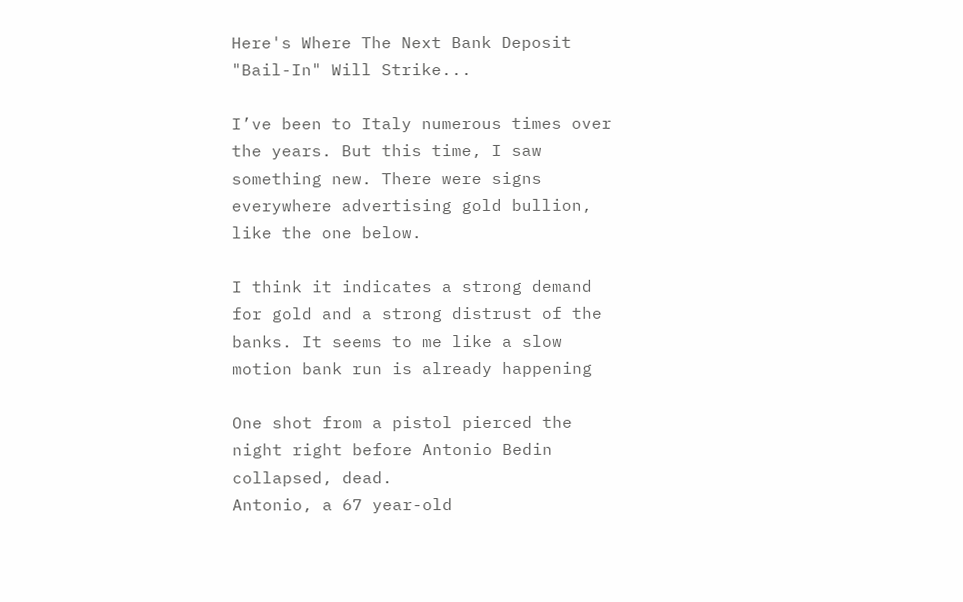Here's Where The Next Bank Deposit "Bail-In" Will Strike...

I’ve been to Italy numerous times over the years. But this time, I saw something new. There were signs everywhere advertising gold bullion, like the one below.

I think it indicates a strong demand for gold and a strong distrust of the banks. It seems to me like a slow motion bank run is already happening

One shot from a pistol pierced the night right before Antonio Bedin collapsed, dead.
Antonio, a 67 year-old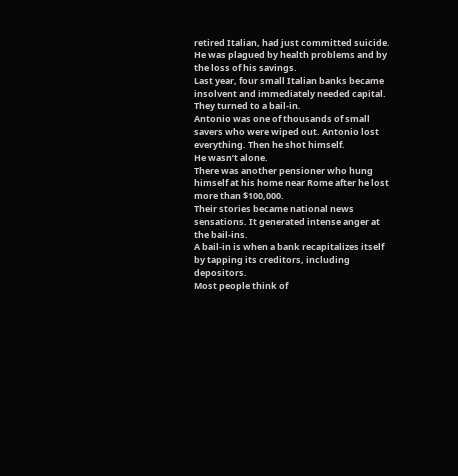retired Italian, had just committed suicide. He was plagued by health problems and by the loss of his savings.
Last year, four small Italian banks became insolvent and immediately needed capital. They turned to a bail-in.
Antonio was one of thousands of small savers who were wiped out. Antonio lost everything. Then he shot himself.
He wasn’t alone.
There was another pensioner who hung himself at his home near Rome after he lost more than $100,000.
Their stories became national news sensations. It generated intense anger at the bail-ins.
A bail-in is when a bank recapitalizes itself by tapping its creditors, including depositors.
Most people think of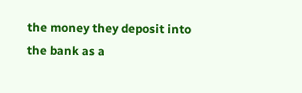the money they deposit into the bank as a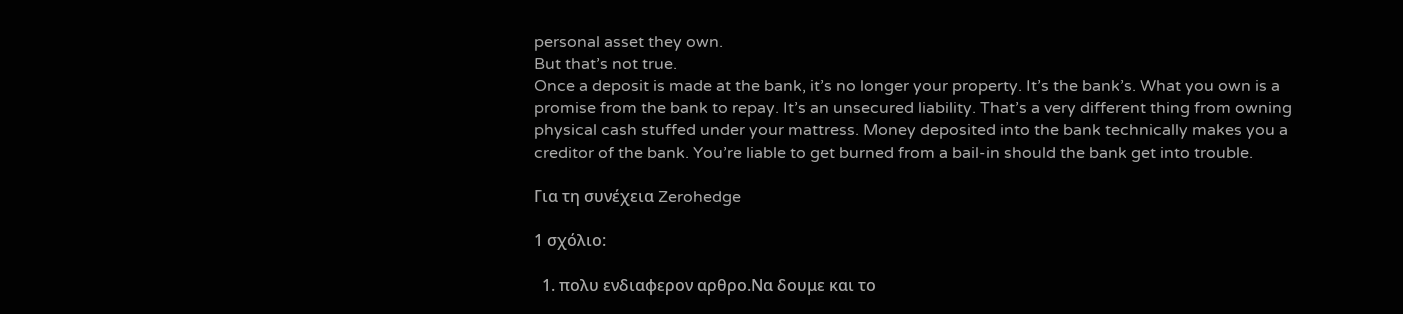personal asset they own.
But that’s not true.
Once a deposit is made at the bank, it’s no longer your property. It’s the bank’s. What you own is a promise from the bank to repay. It’s an unsecured liability. That’s a very different thing from owning physical cash stuffed under your mattress. Money deposited into the bank technically makes you a creditor of the bank. You’re liable to get burned from a bail-in should the bank get into trouble.

Για τη συνέχεια Zerohedge

1 σχόλιο:

  1. πολυ ενδιαφερον αρθρο.Να δουμε και το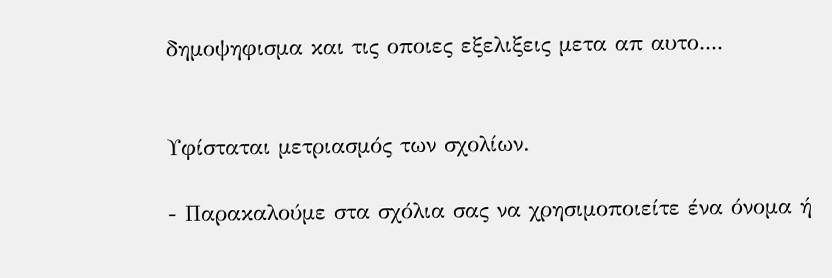δημοψηφισμα και τις οποιες εξελιξεις μετα απ αυτο....


Υφίσταται μετριασμός των σχολίων.

- Παρακαλούμε στα σχόλια σας να χρησιμοποιείτε ένα όνομα ή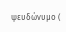ψευδώνυμο (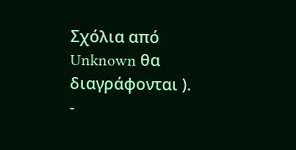Σχόλια από Unknown θα διαγράφονται ).
-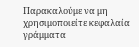Παρακαλούμε να μη χρησιμοποιείτε κεφαλαία γράμματα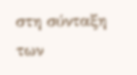στη σύνταξη των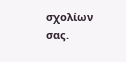σχολίων σας.